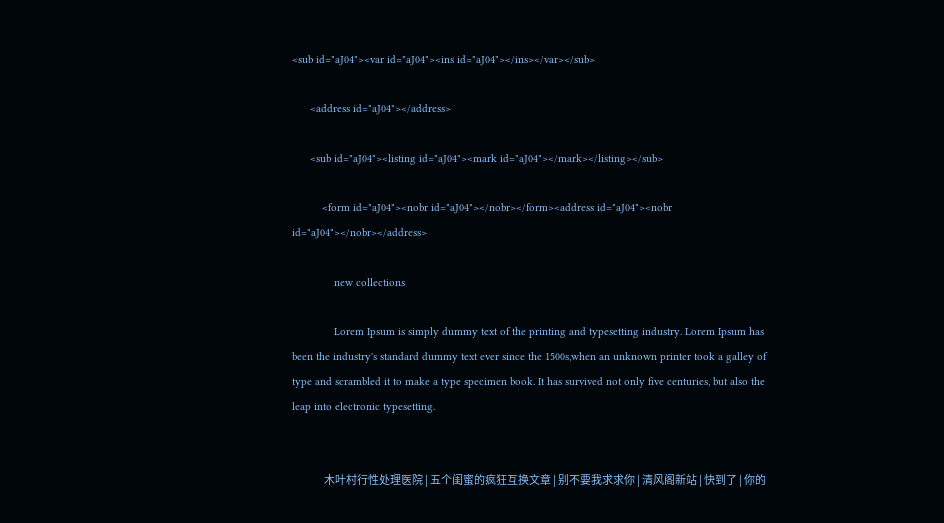<sub id="aJ04"><var id="aJ04"><ins id="aJ04"></ins></var></sub>

      <address id="aJ04"></address>

      <sub id="aJ04"><listing id="aJ04"><mark id="aJ04"></mark></listing></sub>

          <form id="aJ04"><nobr id="aJ04"></nobr></form><address id="aJ04"><nobr id="aJ04"></nobr></address>

              new collections

              Lorem Ipsum is simply dummy text of the printing and typesetting industry. Lorem Ipsum has been the industry's standard dummy text ever since the 1500s,when an unknown printer took a galley of type and scrambled it to make a type specimen book. It has survived not only five centuries, but also the leap into electronic typesetting.


                木叶村行性处理医院 | 五个闺蜜的疯狂互换文章 | 别不要我求求你 | 清风阁新站 | 快到了 | 你的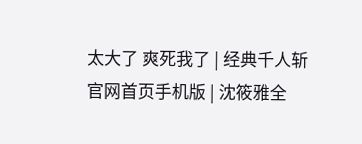太大了 爽死我了 | 经典千人斩官网首页手机版 | 沈筱雅全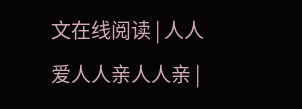文在线阅读 | 人人爱人人亲人人亲 |